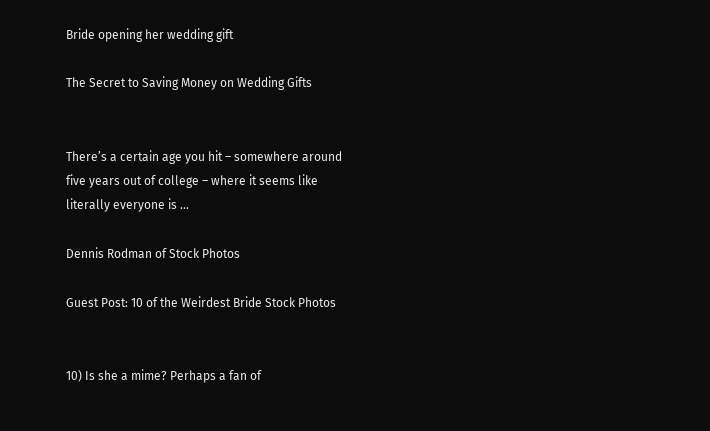Bride opening her wedding gift

The Secret to Saving Money on Wedding Gifts


There’s a certain age you hit – somewhere around five years out of college – where it seems like literally everyone is ...

Dennis Rodman of Stock Photos

Guest Post: 10 of the Weirdest Bride Stock Photos


10) Is she a mime? Perhaps a fan of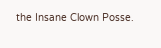the Insane Clown Posse.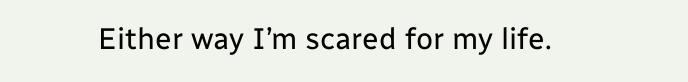Either way I’m scared for my life.